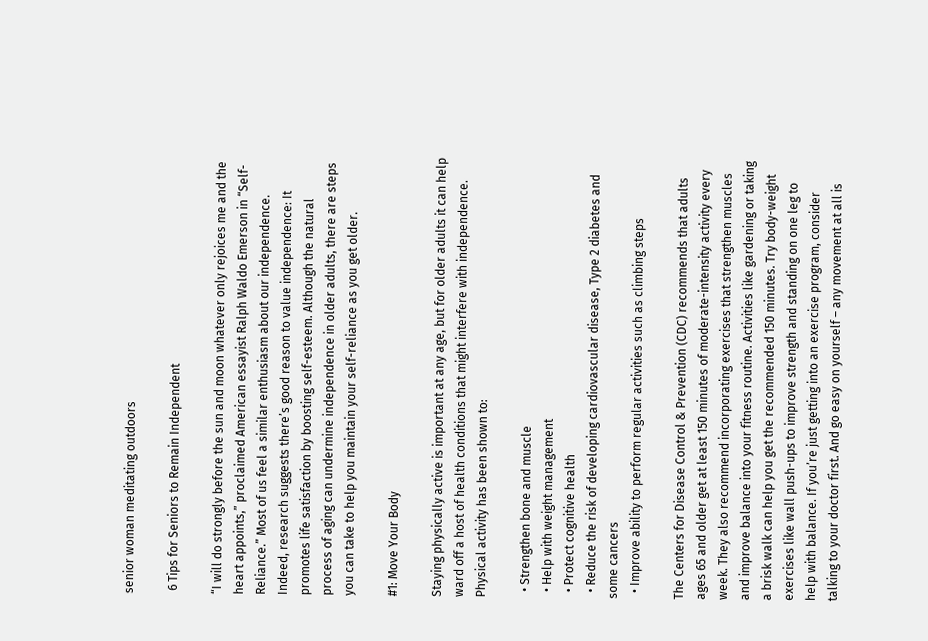senior woman meditating outdoors

 6 Tips for Seniors to Remain Independent

“I will do strongly before the sun and moon whatever only rejoices me and the heart appoints,” proclaimed American essayist Ralph Waldo Emerson in “Self-Reliance.” Most of us feel a similar enthusiasm about our independence. Indeed, research suggests there’s good reason to value independence: It promotes life satisfaction by boosting self-esteem. Although the natural process of aging can undermine independence in older adults, there are steps you can take to help you maintain your self-reliance as you get older.

#1: Move Your Body

Staying physically active is important at any age, but for older adults it can help ward off a host of health conditions that might interfere with independence. Physical activity has been shown to:

  • Strengthen bone and muscle
  • Help with weight management
  • Protect cognitive health
  • Reduce the risk of developing cardiovascular disease, Type 2 diabetes and some cancers
  • Improve ability to perform regular activities such as climbing steps

The Centers for Disease Control & Prevention (CDC) recommends that adults ages 65 and older get at least 150 minutes of moderate-intensity activity every week. They also recommend incorporating exercises that strengthen muscles and improve balance into your fitness routine. Activities like gardening or taking a brisk walk can help you get the recommended 150 minutes. Try body-weight exercises like wall push-ups to improve strength and standing on one leg to help with balance. If you’re just getting into an exercise program, consider talking to your doctor first. And go easy on yourself – any movement at all is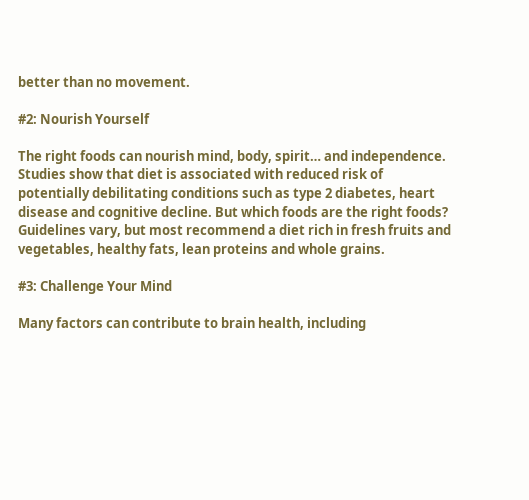better than no movement.

#2: Nourish Yourself

The right foods can nourish mind, body, spirit… and independence. Studies show that diet is associated with reduced risk of potentially debilitating conditions such as type 2 diabetes, heart disease and cognitive decline. But which foods are the right foods? Guidelines vary, but most recommend a diet rich in fresh fruits and vegetables, healthy fats, lean proteins and whole grains.

#3: Challenge Your Mind

Many factors can contribute to brain health, including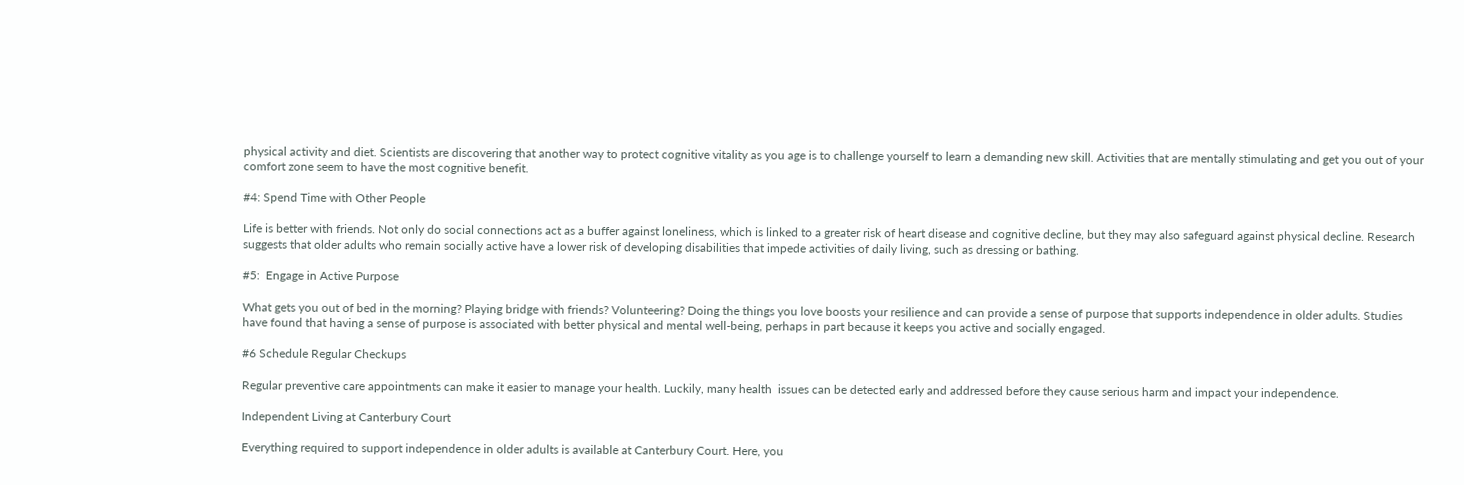physical activity and diet. Scientists are discovering that another way to protect cognitive vitality as you age is to challenge yourself to learn a demanding new skill. Activities that are mentally stimulating and get you out of your comfort zone seem to have the most cognitive benefit.

#4: Spend Time with Other People

Life is better with friends. Not only do social connections act as a buffer against loneliness, which is linked to a greater risk of heart disease and cognitive decline, but they may also safeguard against physical decline. Research suggests that older adults who remain socially active have a lower risk of developing disabilities that impede activities of daily living, such as dressing or bathing.

#5:  Engage in Active Purpose

What gets you out of bed in the morning? Playing bridge with friends? Volunteering? Doing the things you love boosts your resilience and can provide a sense of purpose that supports independence in older adults. Studies have found that having a sense of purpose is associated with better physical and mental well-being, perhaps in part because it keeps you active and socially engaged.

#6 Schedule Regular Checkups

Regular preventive care appointments can make it easier to manage your health. Luckily, many health  issues can be detected early and addressed before they cause serious harm and impact your independence.

Independent Living at Canterbury Court

Everything required to support independence in older adults is available at Canterbury Court. Here, you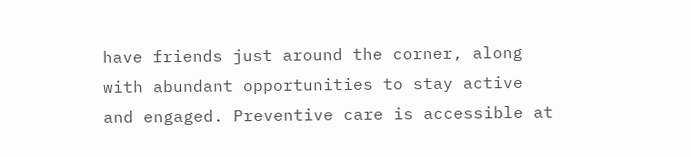have friends just around the corner, along with abundant opportunities to stay active and engaged. Preventive care is accessible at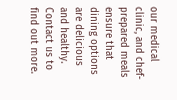our medical clinic, and chef-prepared meals ensure that dining options are delicious and healthy. Contact us to find out more.